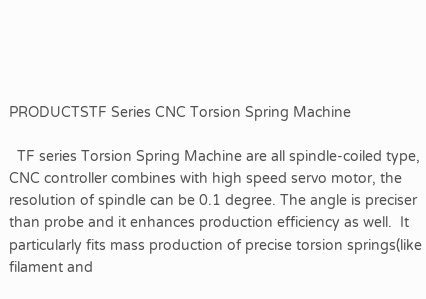PRODUCTSTF Series CNC Torsion Spring Machine

  TF series Torsion Spring Machine are all spindle-coiled type, CNC controller combines with high speed servo motor, the resolution of spindle can be 0.1 degree. The angle is preciser than probe and it enhances production efficiency as well.  It particularly fits mass production of precise torsion springs(like filament and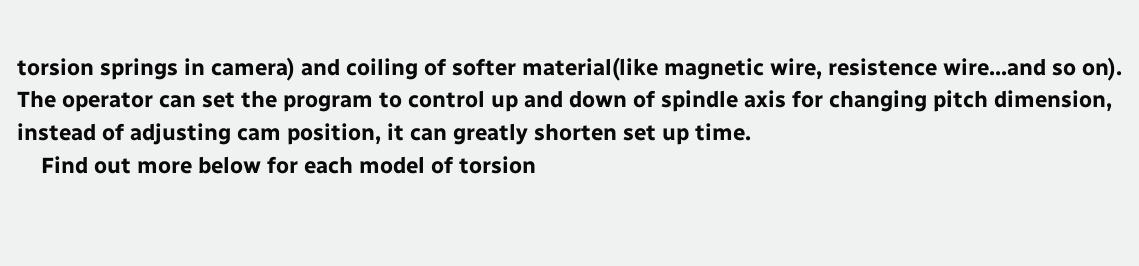torsion springs in camera) and coiling of softer material(like magnetic wire, resistence wire...and so on). The operator can set the program to control up and down of spindle axis for changing pitch dimension, instead of adjusting cam position, it can greatly shorten set up time.
    Find out more below for each model of torsion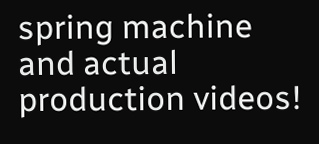spring machine and actual production videos!